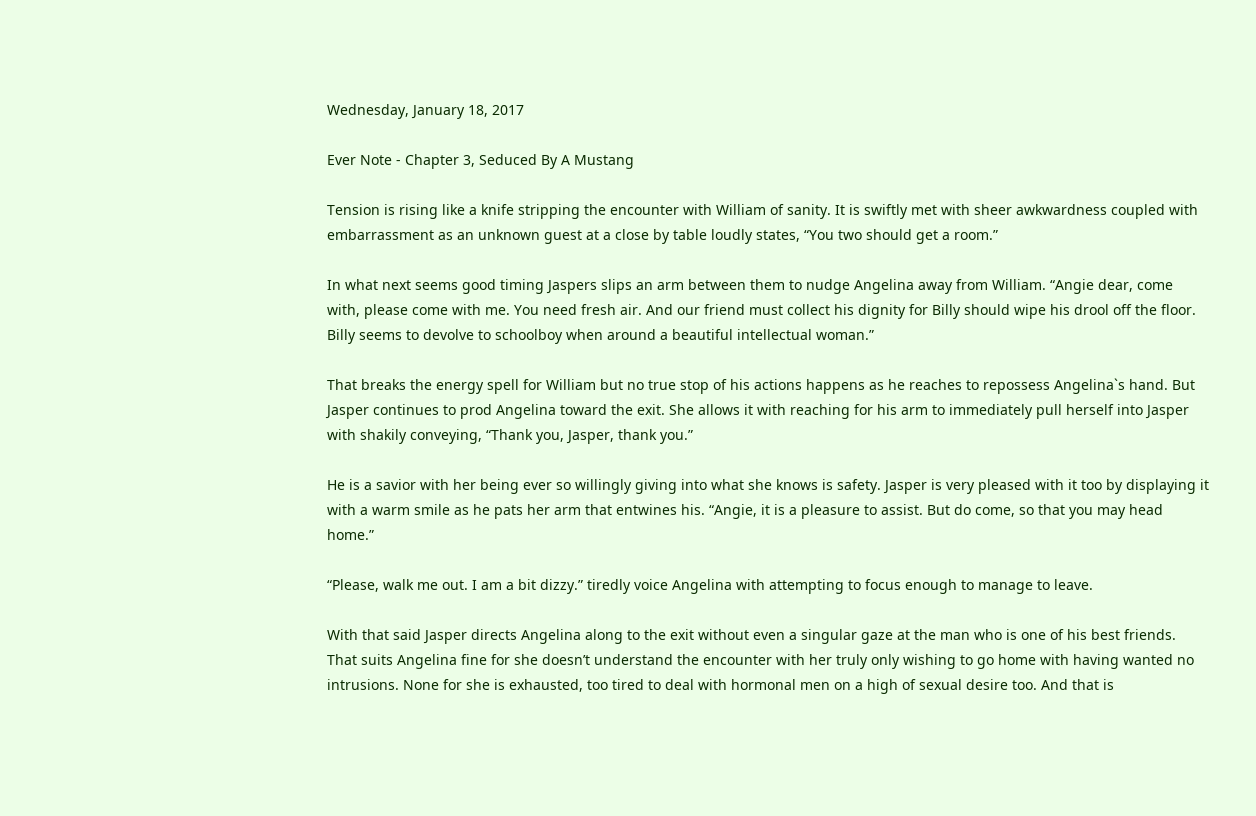Wednesday, January 18, 2017

Ever Note - Chapter 3, Seduced By A Mustang

Tension is rising like a knife stripping the encounter with William of sanity. It is swiftly met with sheer awkwardness coupled with embarrassment as an unknown guest at a close by table loudly states, “You two should get a room.”

In what next seems good timing Jaspers slips an arm between them to nudge Angelina away from William. “Angie dear, come with, please come with me. You need fresh air. And our friend must collect his dignity for Billy should wipe his drool off the floor. Billy seems to devolve to schoolboy when around a beautiful intellectual woman.”

That breaks the energy spell for William but no true stop of his actions happens as he reaches to repossess Angelina`s hand. But Jasper continues to prod Angelina toward the exit. She allows it with reaching for his arm to immediately pull herself into Jasper with shakily conveying, “Thank you, Jasper, thank you.”

He is a savior with her being ever so willingly giving into what she knows is safety. Jasper is very pleased with it too by displaying it with a warm smile as he pats her arm that entwines his. “Angie, it is a pleasure to assist. But do come, so that you may head home.”

“Please, walk me out. I am a bit dizzy.” tiredly voice Angelina with attempting to focus enough to manage to leave.

With that said Jasper directs Angelina along to the exit without even a singular gaze at the man who is one of his best friends. That suits Angelina fine for she doesn’t understand the encounter with her truly only wishing to go home with having wanted no intrusions. None for she is exhausted, too tired to deal with hormonal men on a high of sexual desire too. And that is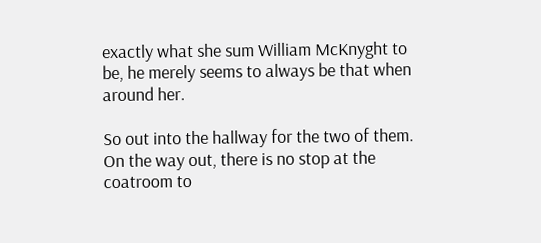exactly what she sum William McKnyght to be, he merely seems to always be that when around her.

So out into the hallway for the two of them. On the way out, there is no stop at the coatroom to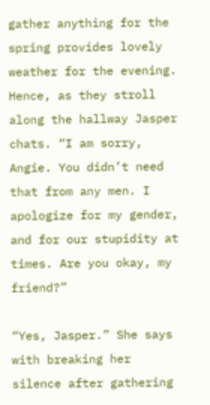gather anything for the spring provides lovely weather for the evening. Hence, as they stroll along the hallway Jasper chats. “I am sorry, Angie. You didn’t need that from any men. I apologize for my gender, and for our stupidity at times. Are you okay, my friend?”

“Yes, Jasper.” She says with breaking her silence after gathering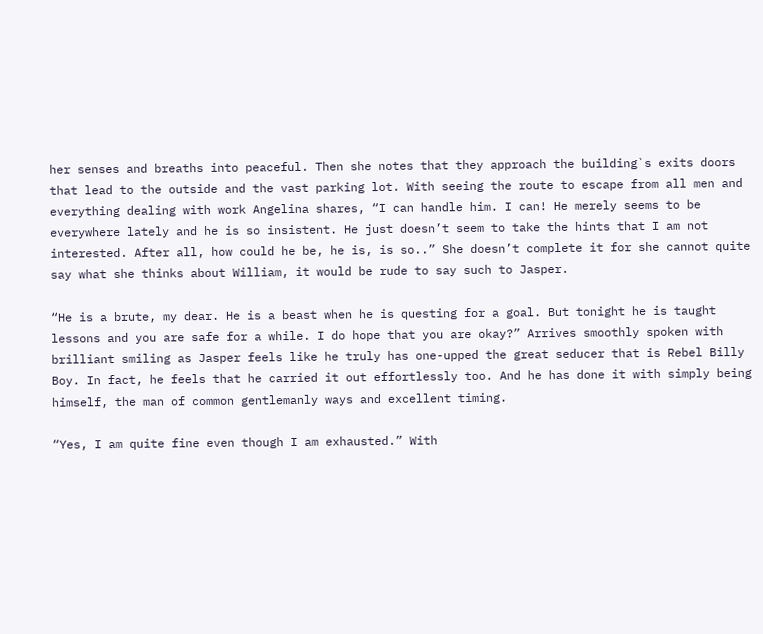her senses and breaths into peaceful. Then she notes that they approach the building`s exits doors that lead to the outside and the vast parking lot. With seeing the route to escape from all men and everything dealing with work Angelina shares, “I can handle him. I can! He merely seems to be everywhere lately and he is so insistent. He just doesn’t seem to take the hints that I am not interested. After all, how could he be, he is, is so..” She doesn’t complete it for she cannot quite say what she thinks about William, it would be rude to say such to Jasper.

“He is a brute, my dear. He is a beast when he is questing for a goal. But tonight he is taught lessons and you are safe for a while. I do hope that you are okay?” Arrives smoothly spoken with brilliant smiling as Jasper feels like he truly has one-upped the great seducer that is Rebel Billy Boy. In fact, he feels that he carried it out effortlessly too. And he has done it with simply being himself, the man of common gentlemanly ways and excellent timing.

“Yes, I am quite fine even though I am exhausted.” With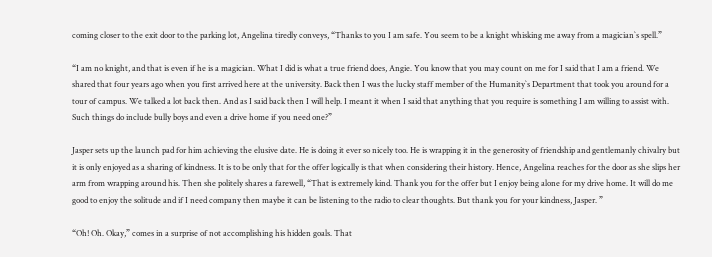coming closer to the exit door to the parking lot, Angelina tiredly conveys, “Thanks to you I am safe. You seem to be a knight whisking me away from a magician`s spell.”

“I am no knight, and that is even if he is a magician. What I did is what a true friend does, Angie. You know that you may count on me for I said that I am a friend. We shared that four years ago when you first arrived here at the university. Back then I was the lucky staff member of the Humanity`s Department that took you around for a tour of campus. We talked a lot back then. And as I said back then I will help. I meant it when I said that anything that you require is something I am willing to assist with. Such things do include bully boys and even a drive home if you need one?”

Jasper sets up the launch pad for him achieving the elusive date. He is doing it ever so nicely too. He is wrapping it in the generosity of friendship and gentlemanly chivalry but it is only enjoyed as a sharing of kindness. It is to be only that for the offer logically is that when considering their history. Hence, Angelina reaches for the door as she slips her arm from wrapping around his. Then she politely shares a farewell, “That is extremely kind. Thank you for the offer but I enjoy being alone for my drive home. It will do me good to enjoy the solitude and if I need company then maybe it can be listening to the radio to clear thoughts. But thank you for your kindness, Jasper. ”

“Oh! Oh. Okay,” comes in a surprise of not accomplishing his hidden goals. That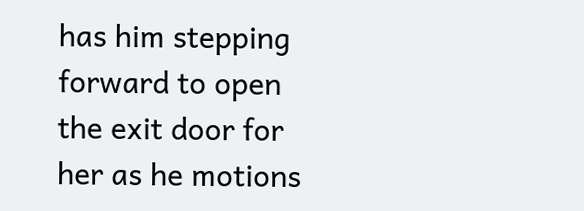has him stepping forward to open the exit door for her as he motions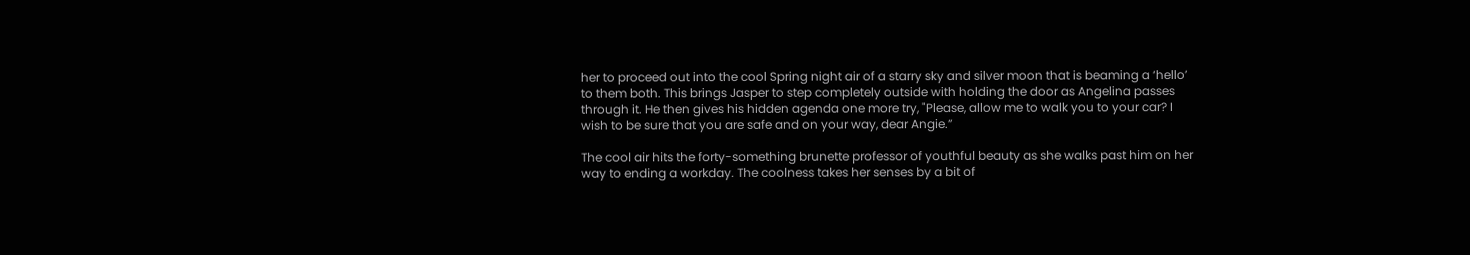her to proceed out into the cool Spring night air of a starry sky and silver moon that is beaming a ‘hello’ to them both. This brings Jasper to step completely outside with holding the door as Angelina passes through it. He then gives his hidden agenda one more try, "Please, allow me to walk you to your car? I wish to be sure that you are safe and on your way, dear Angie.”

The cool air hits the forty-something brunette professor of youthful beauty as she walks past him on her way to ending a workday. The coolness takes her senses by a bit of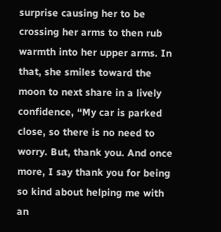surprise causing her to be crossing her arms to then rub warmth into her upper arms. In that, she smiles toward the moon to next share in a lively confidence, “My car is parked close, so there is no need to worry. But, thank you. And once more, I say thank you for being so kind about helping me with an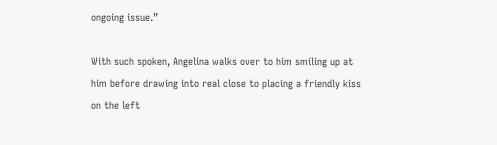ongoing issue.”

With such spoken, Angelina walks over to him smiling up at him before drawing into real close to placing a friendly kiss on the left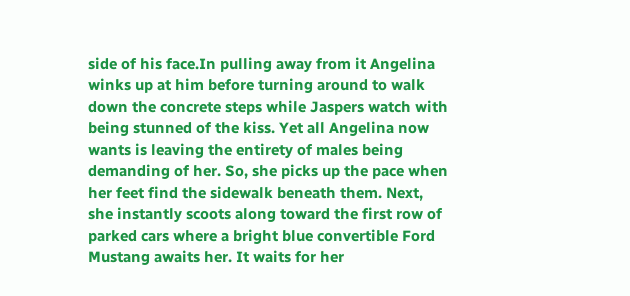side of his face.In pulling away from it Angelina winks up at him before turning around to walk down the concrete steps while Jaspers watch with being stunned of the kiss. Yet all Angelina now wants is leaving the entirety of males being demanding of her. So, she picks up the pace when her feet find the sidewalk beneath them. Next, she instantly scoots along toward the first row of parked cars where a bright blue convertible Ford Mustang awaits her. It waits for her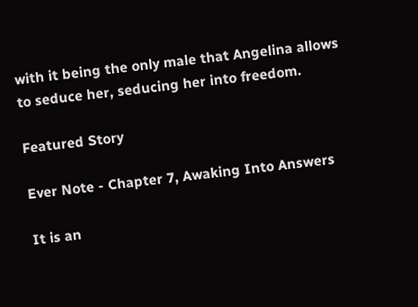with it being the only male that Angelina allows to seduce her, seducing her into freedom.

Featured Story

Ever Note - Chapter 7, Awaking Into Answers

It is an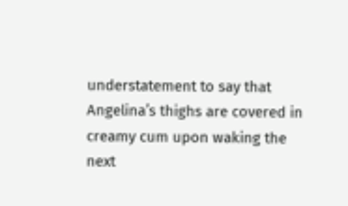understatement to say that Angelina’s thighs are covered in creamy cum upon waking the next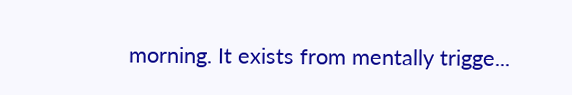morning. It exists from mentally trigge...